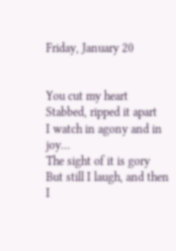Friday, January 20


You cut my heart
Stabbed, ripped it apart
I watch in agony and in joy…
The sight of it is gory
But still I laugh, and then
I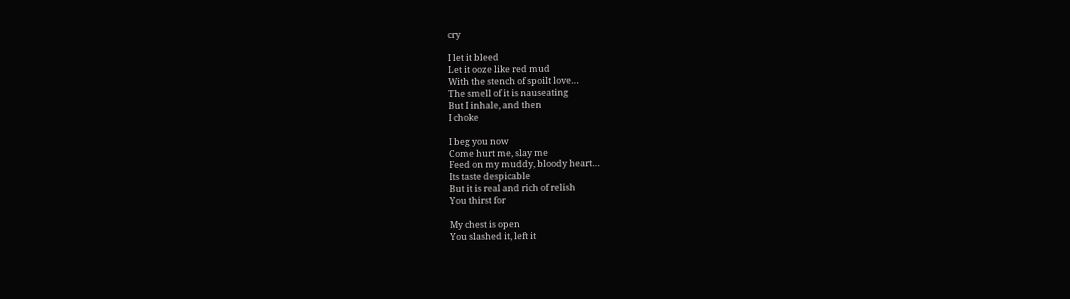cry

I let it bleed
Let it ooze like red mud
With the stench of spoilt love…
The smell of it is nauseating
But I inhale, and then
I choke

I beg you now
Come hurt me, slay me
Feed on my muddy, bloody heart…
Its taste despicable
But it is real and rich of relish
You thirst for

My chest is open
You slashed it, left it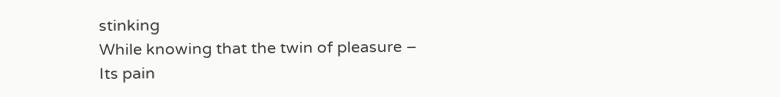stinking
While knowing that the twin of pleasure –
Its pain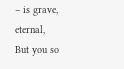– is grave, eternal,
But you so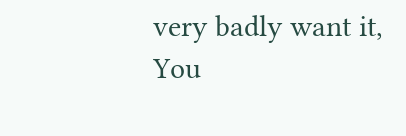very badly want it,
You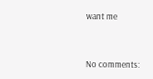want me


No comments: